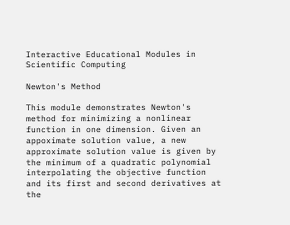Interactive Educational Modules in
Scientific Computing

Newton's Method

This module demonstrates Newton's method for minimizing a nonlinear function in one dimension. Given an appoximate solution value, a new approximate solution value is given by the minimum of a quadratic polynomial interpolating the objective function and its first and second derivatives at the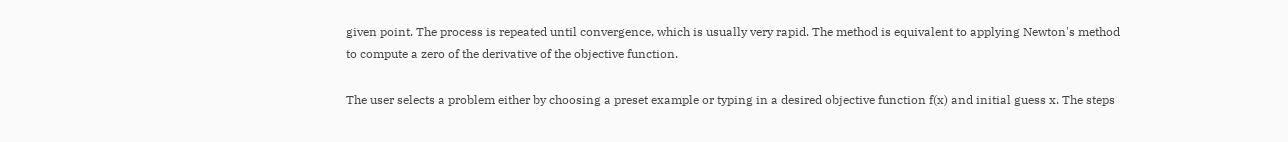given point. The process is repeated until convergence, which is usually very rapid. The method is equivalent to applying Newton's method to compute a zero of the derivative of the objective function.

The user selects a problem either by choosing a preset example or typing in a desired objective function f(x) and initial guess x. The steps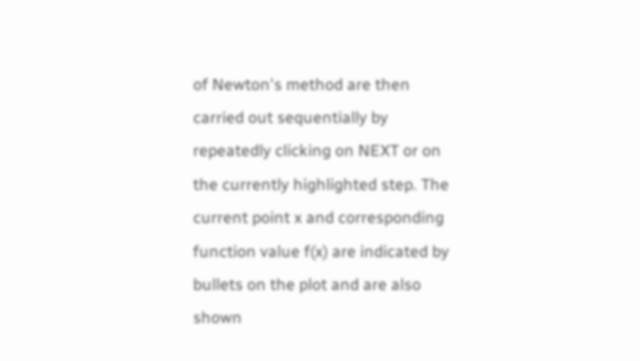of Newton's method are then carried out sequentially by repeatedly clicking on NEXT or on the currently highlighted step. The current point x and corresponding function value f(x) are indicated by bullets on the plot and are also shown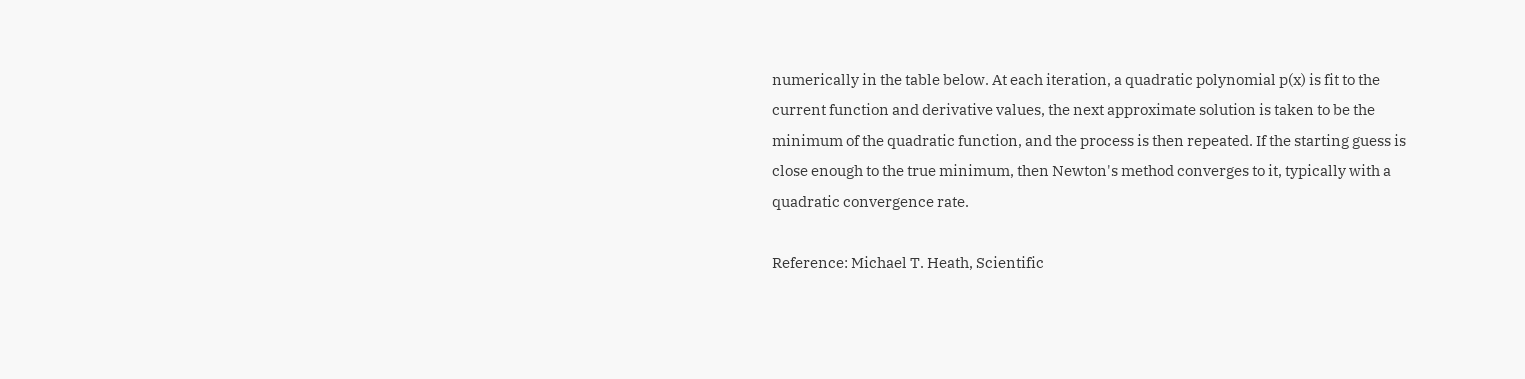numerically in the table below. At each iteration, a quadratic polynomial p(x) is fit to the current function and derivative values, the next approximate solution is taken to be the minimum of the quadratic function, and the process is then repeated. If the starting guess is close enough to the true minimum, then Newton's method converges to it, typically with a quadratic convergence rate.

Reference: Michael T. Heath, Scientific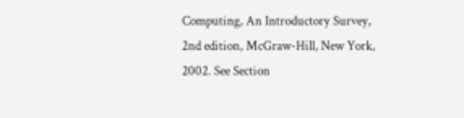Computing, An Introductory Survey, 2nd edition, McGraw-Hill, New York, 2002. See Section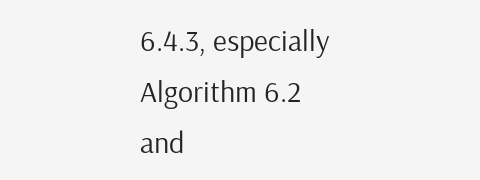6.4.3, especially Algorithm 6.2 and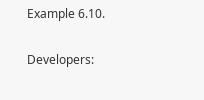Example 6.10.

Developers: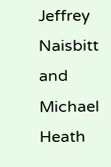Jeffrey Naisbitt and Michael Heath